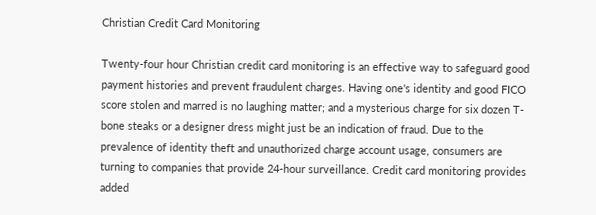Christian Credit Card Monitoring

Twenty-four hour Christian credit card monitoring is an effective way to safeguard good payment histories and prevent fraudulent charges. Having one's identity and good FICO score stolen and marred is no laughing matter; and a mysterious charge for six dozen T-bone steaks or a designer dress might just be an indication of fraud. Due to the prevalence of identity theft and unauthorized charge account usage, consumers are turning to companies that provide 24-hour surveillance. Credit card monitoring provides added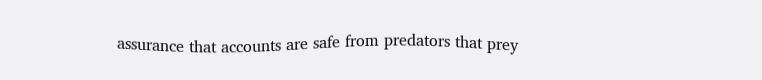assurance that accounts are safe from predators that prey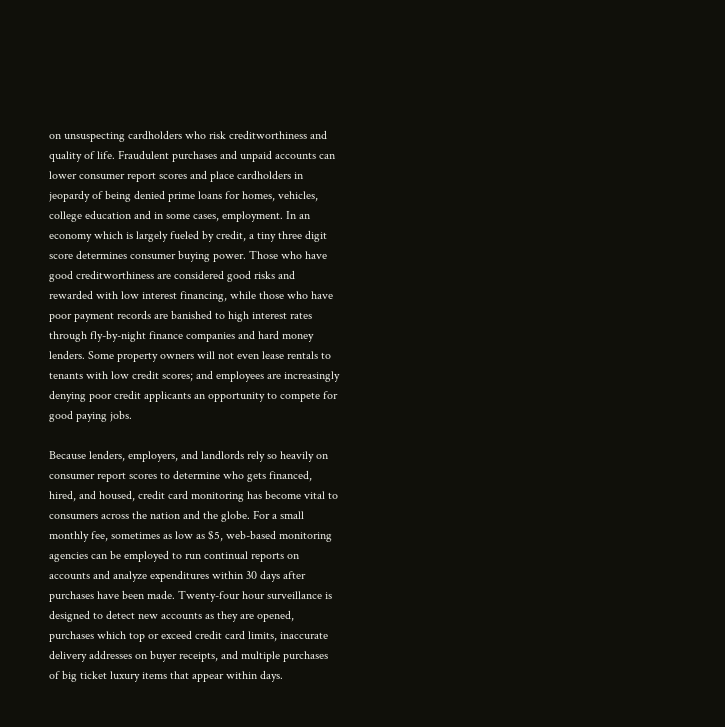on unsuspecting cardholders who risk creditworthiness and quality of life. Fraudulent purchases and unpaid accounts can lower consumer report scores and place cardholders in jeopardy of being denied prime loans for homes, vehicles, college education and in some cases, employment. In an economy which is largely fueled by credit, a tiny three digit score determines consumer buying power. Those who have good creditworthiness are considered good risks and rewarded with low interest financing, while those who have poor payment records are banished to high interest rates through fly-by-night finance companies and hard money lenders. Some property owners will not even lease rentals to tenants with low credit scores; and employees are increasingly denying poor credit applicants an opportunity to compete for good paying jobs.

Because lenders, employers, and landlords rely so heavily on consumer report scores to determine who gets financed, hired, and housed, credit card monitoring has become vital to consumers across the nation and the globe. For a small monthly fee, sometimes as low as $5, web-based monitoring agencies can be employed to run continual reports on accounts and analyze expenditures within 30 days after purchases have been made. Twenty-four hour surveillance is designed to detect new accounts as they are opened, purchases which top or exceed credit card limits, inaccurate delivery addresses on buyer receipts, and multiple purchases of big ticket luxury items that appear within days.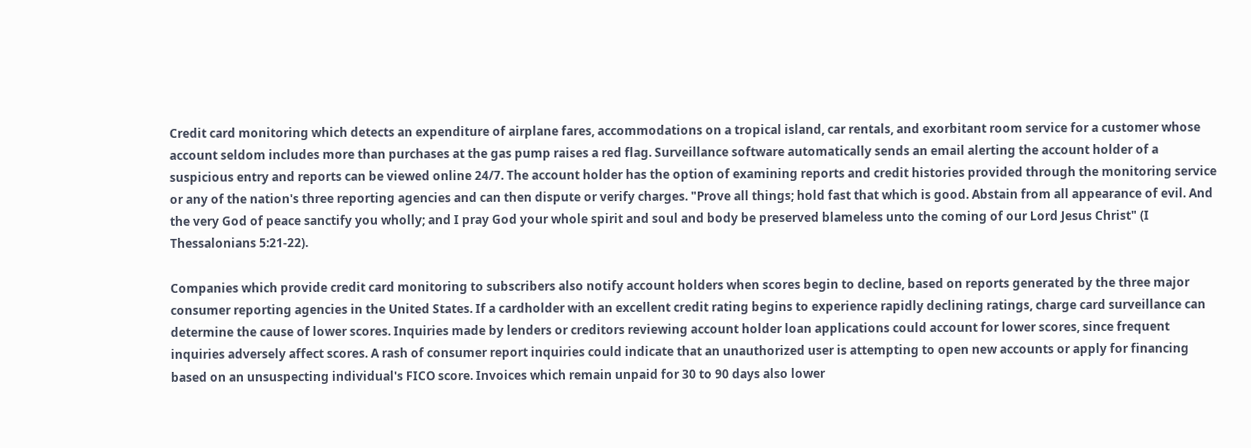Credit card monitoring which detects an expenditure of airplane fares, accommodations on a tropical island, car rentals, and exorbitant room service for a customer whose account seldom includes more than purchases at the gas pump raises a red flag. Surveillance software automatically sends an email alerting the account holder of a suspicious entry and reports can be viewed online 24/7. The account holder has the option of examining reports and credit histories provided through the monitoring service or any of the nation's three reporting agencies and can then dispute or verify charges. "Prove all things; hold fast that which is good. Abstain from all appearance of evil. And the very God of peace sanctify you wholly; and I pray God your whole spirit and soul and body be preserved blameless unto the coming of our Lord Jesus Christ" (I Thessalonians 5:21-22).

Companies which provide credit card monitoring to subscribers also notify account holders when scores begin to decline, based on reports generated by the three major consumer reporting agencies in the United States. If a cardholder with an excellent credit rating begins to experience rapidly declining ratings, charge card surveillance can determine the cause of lower scores. Inquiries made by lenders or creditors reviewing account holder loan applications could account for lower scores, since frequent inquiries adversely affect scores. A rash of consumer report inquiries could indicate that an unauthorized user is attempting to open new accounts or apply for financing based on an unsuspecting individual's FICO score. Invoices which remain unpaid for 30 to 90 days also lower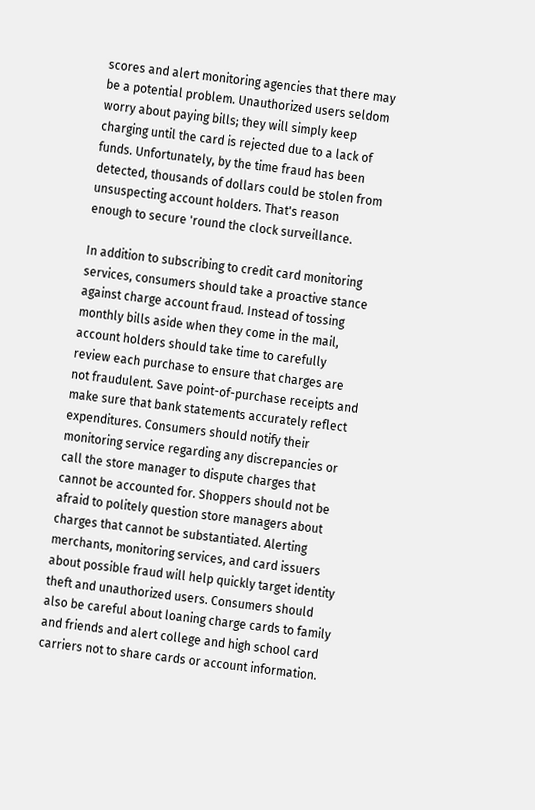scores and alert monitoring agencies that there may be a potential problem. Unauthorized users seldom worry about paying bills; they will simply keep charging until the card is rejected due to a lack of funds. Unfortunately, by the time fraud has been detected, thousands of dollars could be stolen from unsuspecting account holders. That's reason enough to secure 'round the clock surveillance.

In addition to subscribing to credit card monitoring services, consumers should take a proactive stance against charge account fraud. Instead of tossing monthly bills aside when they come in the mail, account holders should take time to carefully review each purchase to ensure that charges are not fraudulent. Save point-of-purchase receipts and make sure that bank statements accurately reflect expenditures. Consumers should notify their monitoring service regarding any discrepancies or call the store manager to dispute charges that cannot be accounted for. Shoppers should not be afraid to politely question store managers about charges that cannot be substantiated. Alerting merchants, monitoring services, and card issuers about possible fraud will help quickly target identity theft and unauthorized users. Consumers should also be careful about loaning charge cards to family and friends and alert college and high school card carriers not to share cards or account information.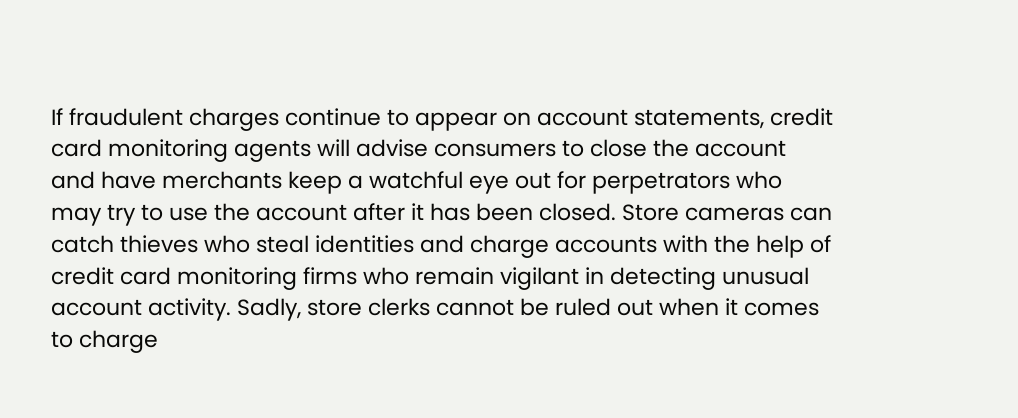If fraudulent charges continue to appear on account statements, credit card monitoring agents will advise consumers to close the account and have merchants keep a watchful eye out for perpetrators who may try to use the account after it has been closed. Store cameras can catch thieves who steal identities and charge accounts with the help of credit card monitoring firms who remain vigilant in detecting unusual account activity. Sadly, store clerks cannot be ruled out when it comes to charge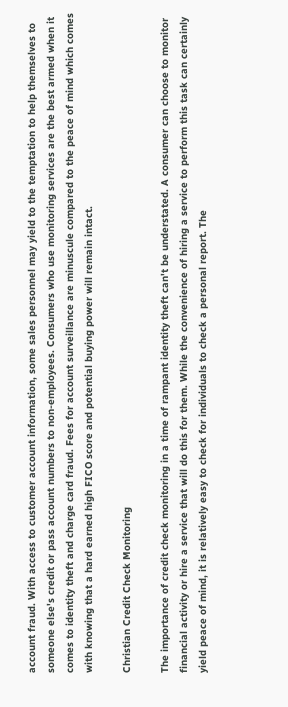account fraud. With access to customer account information, some sales personnel may yield to the temptation to help themselves to someone else's credit or pass account numbers to non-employees. Consumers who use monitoring services are the best armed when it comes to identity theft and charge card fraud. Fees for account surveillance are minuscule compared to the peace of mind which comes with knowing that a hard earned high FICO score and potential buying power will remain intact.

Christian Credit Check Monitoring

The importance of credit check monitoring in a time of rampant identity theft can't be understated. A consumer can choose to monitor financial activity or hire a service that will do this for them. While the convenience of hiring a service to perform this task can certainly yield peace of mind, it is relatively easy to check for individuals to check a personal report. The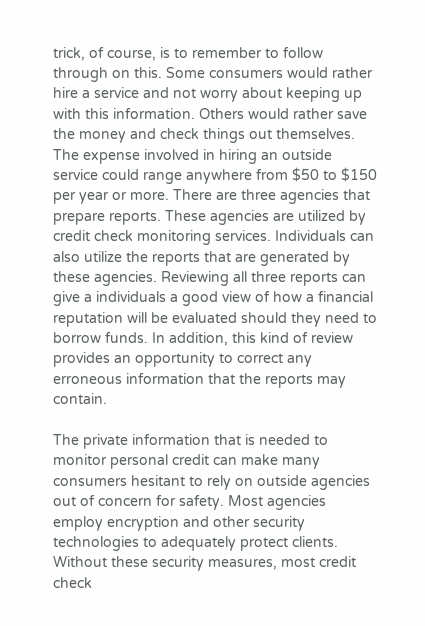trick, of course, is to remember to follow through on this. Some consumers would rather hire a service and not worry about keeping up with this information. Others would rather save the money and check things out themselves. The expense involved in hiring an outside service could range anywhere from $50 to $150 per year or more. There are three agencies that prepare reports. These agencies are utilized by credit check monitoring services. Individuals can also utilize the reports that are generated by these agencies. Reviewing all three reports can give a individuals a good view of how a financial reputation will be evaluated should they need to borrow funds. In addition, this kind of review provides an opportunity to correct any erroneous information that the reports may contain.

The private information that is needed to monitor personal credit can make many consumers hesitant to rely on outside agencies out of concern for safety. Most agencies employ encryption and other security technologies to adequately protect clients. Without these security measures, most credit check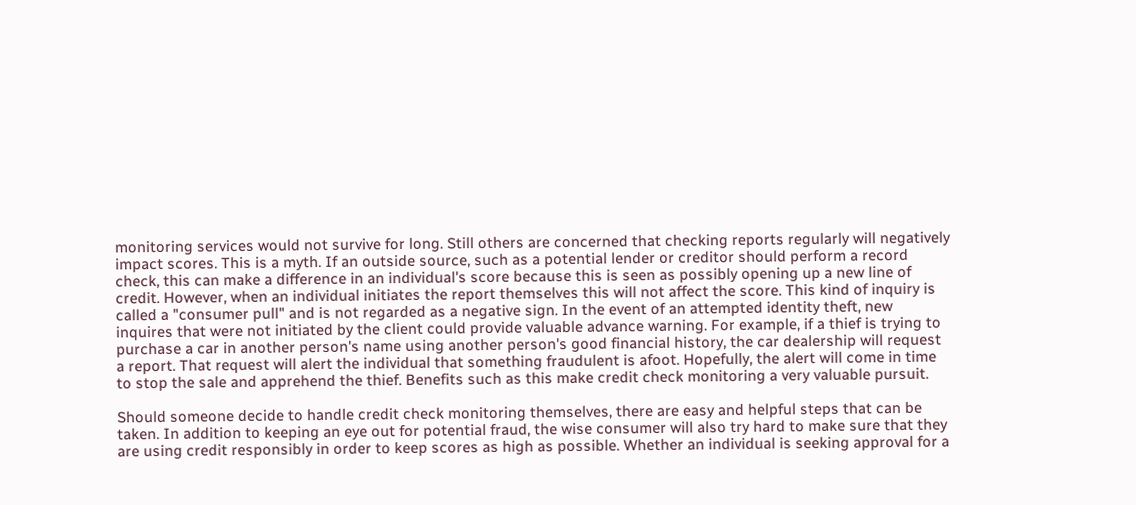monitoring services would not survive for long. Still others are concerned that checking reports regularly will negatively impact scores. This is a myth. If an outside source, such as a potential lender or creditor should perform a record check, this can make a difference in an individual's score because this is seen as possibly opening up a new line of credit. However, when an individual initiates the report themselves this will not affect the score. This kind of inquiry is called a "consumer pull" and is not regarded as a negative sign. In the event of an attempted identity theft, new inquires that were not initiated by the client could provide valuable advance warning. For example, if a thief is trying to purchase a car in another person's name using another person's good financial history, the car dealership will request a report. That request will alert the individual that something fraudulent is afoot. Hopefully, the alert will come in time to stop the sale and apprehend the thief. Benefits such as this make credit check monitoring a very valuable pursuit.

Should someone decide to handle credit check monitoring themselves, there are easy and helpful steps that can be taken. In addition to keeping an eye out for potential fraud, the wise consumer will also try hard to make sure that they are using credit responsibly in order to keep scores as high as possible. Whether an individual is seeking approval for a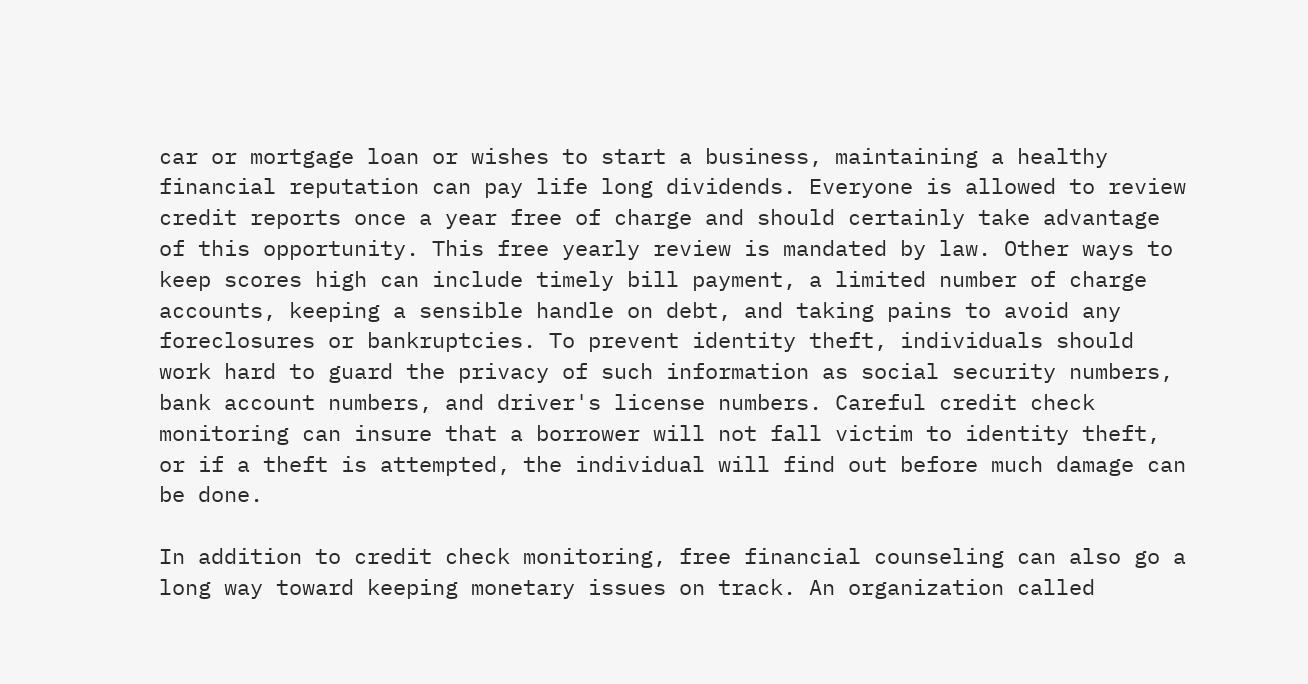car or mortgage loan or wishes to start a business, maintaining a healthy financial reputation can pay life long dividends. Everyone is allowed to review credit reports once a year free of charge and should certainly take advantage of this opportunity. This free yearly review is mandated by law. Other ways to keep scores high can include timely bill payment, a limited number of charge accounts, keeping a sensible handle on debt, and taking pains to avoid any foreclosures or bankruptcies. To prevent identity theft, individuals should work hard to guard the privacy of such information as social security numbers, bank account numbers, and driver's license numbers. Careful credit check monitoring can insure that a borrower will not fall victim to identity theft, or if a theft is attempted, the individual will find out before much damage can be done.

In addition to credit check monitoring, free financial counseling can also go a long way toward keeping monetary issues on track. An organization called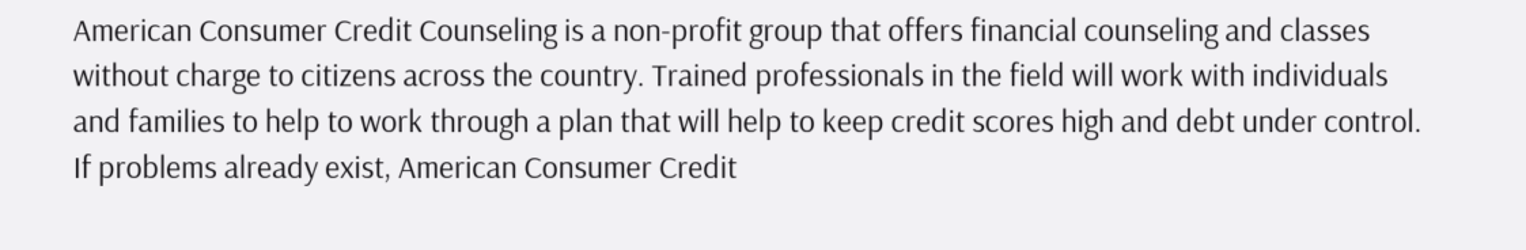American Consumer Credit Counseling is a non-profit group that offers financial counseling and classes without charge to citizens across the country. Trained professionals in the field will work with individuals and families to help to work through a plan that will help to keep credit scores high and debt under control. If problems already exist, American Consumer Credit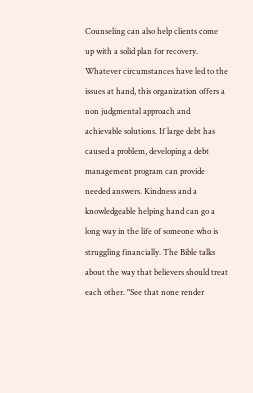Counseling can also help clients come up with a solid plan for recovery. Whatever circumstances have led to the issues at hand, this organization offers a non judgmental approach and achievable solutions. If large debt has caused a problem, developing a debt management program can provide needed answers. Kindness and a knowledgeable helping hand can go a long way in the life of someone who is struggling financially. The Bible talks about the way that believers should treat each other. "See that none render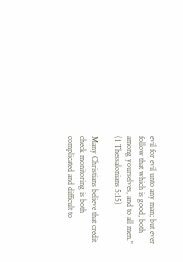evil for evil unto any man; but ever follow that which is good, both among yourselves, and to all men." (1 Thessalonians 5:15)

Many Christians believe that credit check monitoring is both complicated and difficult to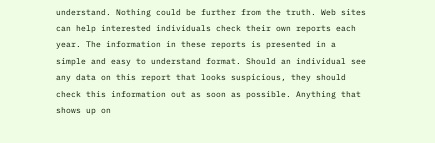understand. Nothing could be further from the truth. Web sites can help interested individuals check their own reports each year. The information in these reports is presented in a simple and easy to understand format. Should an individual see any data on this report that looks suspicious, they should check this information out as soon as possible. Anything that shows up on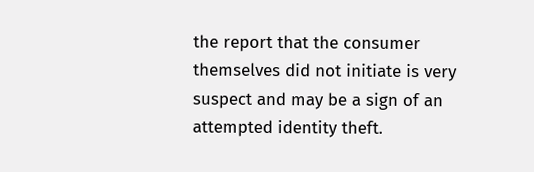the report that the consumer themselves did not initiate is very suspect and may be a sign of an attempted identity theft.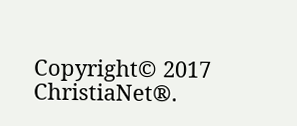Copyright© 2017 ChristiaNet®.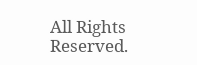All Rights Reserved.